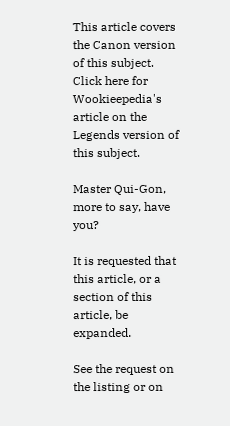This article covers the Canon version of this subject.  Click here for Wookieepedia's article on the Legends version of this subject.

Master Qui-Gon, more to say, have you?

It is requested that this article, or a section of this article, be expanded.

See the request on the listing or on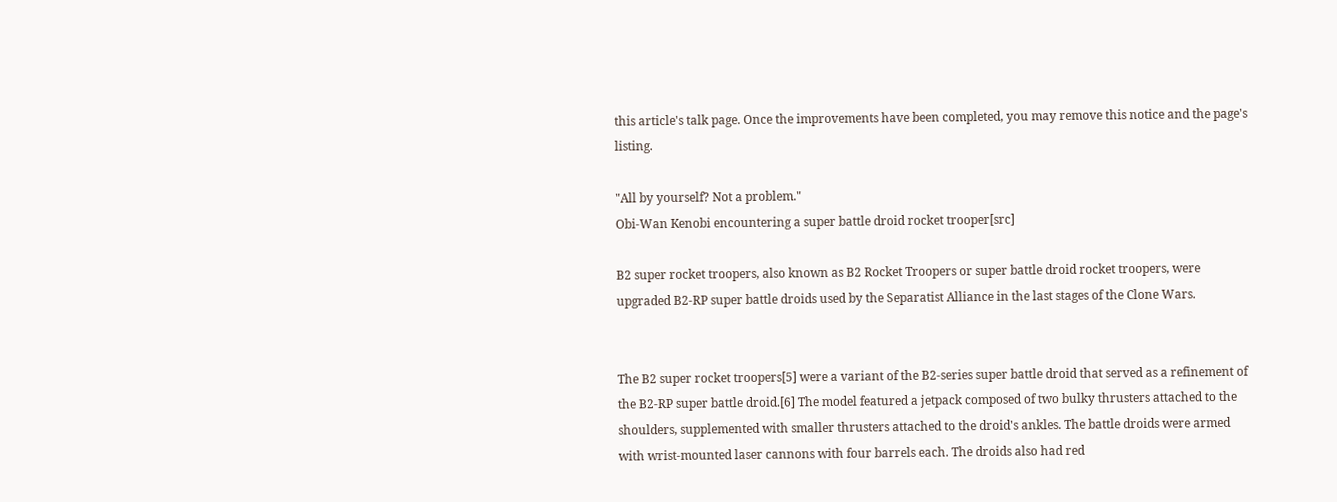this article's talk page. Once the improvements have been completed, you may remove this notice and the page's listing.

"All by yourself? Not a problem."
Obi-Wan Kenobi encountering a super battle droid rocket trooper[src]

B2 super rocket troopers, also known as B2 Rocket Troopers or super battle droid rocket troopers, were upgraded B2-RP super battle droids used by the Separatist Alliance in the last stages of the Clone Wars.


The B2 super rocket troopers[5] were a variant of the B2-series super battle droid that served as a refinement of the B2-RP super battle droid.[6] The model featured a jetpack composed of two bulky thrusters attached to the shoulders, supplemented with smaller thrusters attached to the droid's ankles. The battle droids were armed with wrist-mounted laser cannons with four barrels each. The droids also had red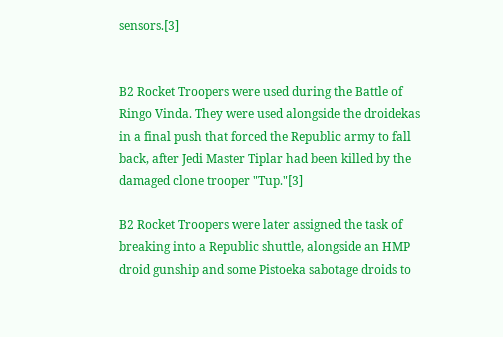sensors.[3]


B2 Rocket Troopers were used during the Battle of Ringo Vinda. They were used alongside the droidekas in a final push that forced the Republic army to fall back, after Jedi Master Tiplar had been killed by the damaged clone trooper "Tup."[3]

B2 Rocket Troopers were later assigned the task of breaking into a Republic shuttle, alongside an HMP droid gunship and some Pistoeka sabotage droids to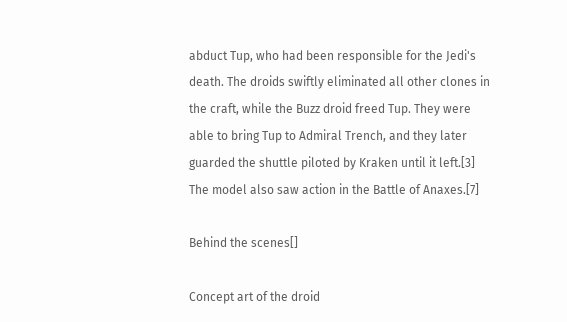abduct Tup, who had been responsible for the Jedi's death. The droids swiftly eliminated all other clones in the craft, while the Buzz droid freed Tup. They were able to bring Tup to Admiral Trench, and they later guarded the shuttle piloted by Kraken until it left.[3] The model also saw action in the Battle of Anaxes.[7]

Behind the scenes[]

Concept art of the droid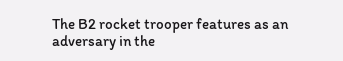The B2 rocket trooper features as an adversary in the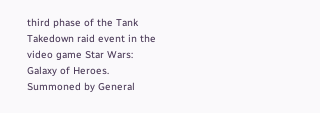third phase of the Tank Takedown raid event in the video game Star Wars: Galaxy of Heroes. Summoned by General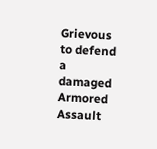Grievous to defend a damaged Armored Assault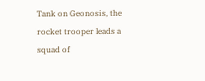Tank on Geonosis, the rocket trooper leads a squad of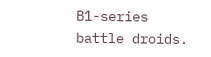B1-series battle droids.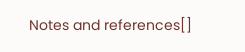Notes and references[]